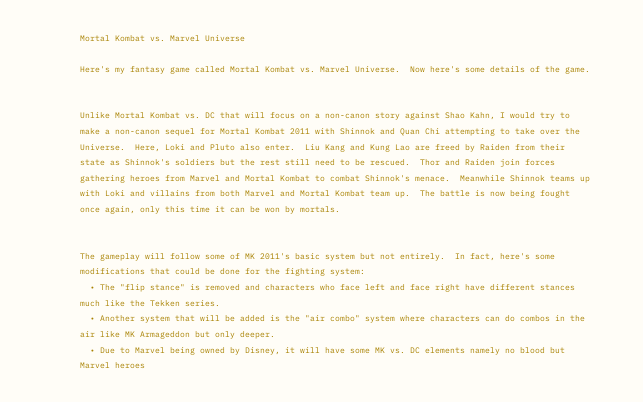Mortal Kombat vs. Marvel Universe

Here's my fantasy game called Mortal Kombat vs. Marvel Universe.  Now here's some details of the game.


Unlike Mortal Kombat vs. DC that will focus on a non-canon story against Shao Kahn, I would try to make a non-canon sequel for Mortal Kombat 2011 with Shinnok and Quan Chi attempting to take over the Universe.  Here, Loki and Pluto also enter.  Liu Kang and Kung Lao are freed by Raiden from their state as Shinnok's soldiers but the rest still need to be rescued.  Thor and Raiden join forces gathering heroes from Marvel and Mortal Kombat to combat Shinnok's menace.  Meanwhile Shinnok teams up with Loki and villains from both Marvel and Mortal Kombat team up.  The battle is now being fought once again, only this time it can be won by mortals.


The gameplay will follow some of MK 2011's basic system but not entirely.  In fact, here's some modifications that could be done for the fighting system:
  • The "flip stance" is removed and characters who face left and face right have different stances much like the Tekken series.
  • Another system that will be added is the "air combo" system where characters can do combos in the air like MK Armageddon but only deeper.
  • Due to Marvel being owned by Disney, it will have some MK vs. DC elements namely no blood but Marvel heroes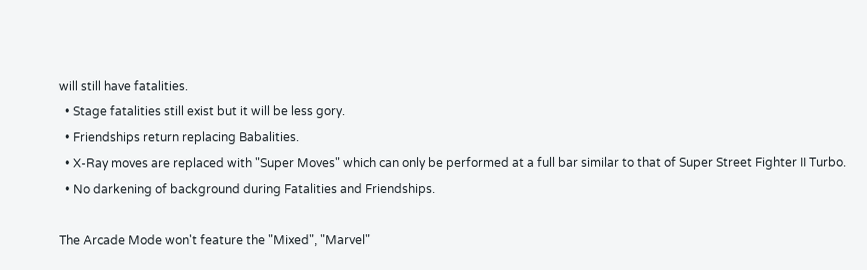will still have fatalities.
  • Stage fatalities still exist but it will be less gory.
  • Friendships return replacing Babalities.
  • X-Ray moves are replaced with "Super Moves" which can only be performed at a full bar similar to that of Super Street Fighter II Turbo.
  • No darkening of background during Fatalities and Friendships.

The Arcade Mode won't feature the "Mixed", "Marvel"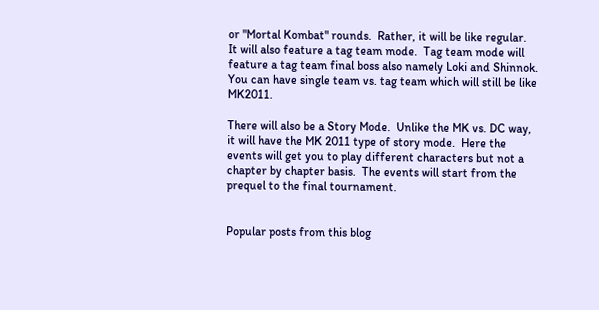or "Mortal Kombat" rounds.  Rather, it will be like regular.  It will also feature a tag team mode.  Tag team mode will feature a tag team final boss also namely Loki and Shinnok.  You can have single team vs. tag team which will still be like MK2011.

There will also be a Story Mode.  Unlike the MK vs. DC way, it will have the MK 2011 type of story mode.  Here the events will get you to play different characters but not a chapter by chapter basis.  The events will start from the prequel to the final tournament.


Popular posts from this blog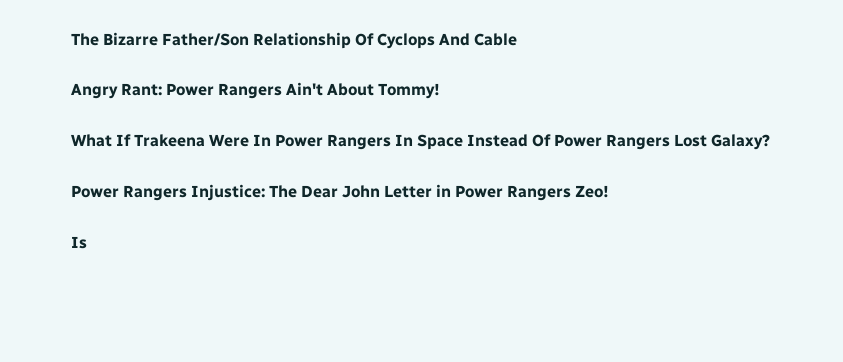The Bizarre Father/Son Relationship Of Cyclops And Cable

Angry Rant: Power Rangers Ain't About Tommy!

What If Trakeena Were In Power Rangers In Space Instead Of Power Rangers Lost Galaxy?

Power Rangers Injustice: The Dear John Letter in Power Rangers Zeo!

Is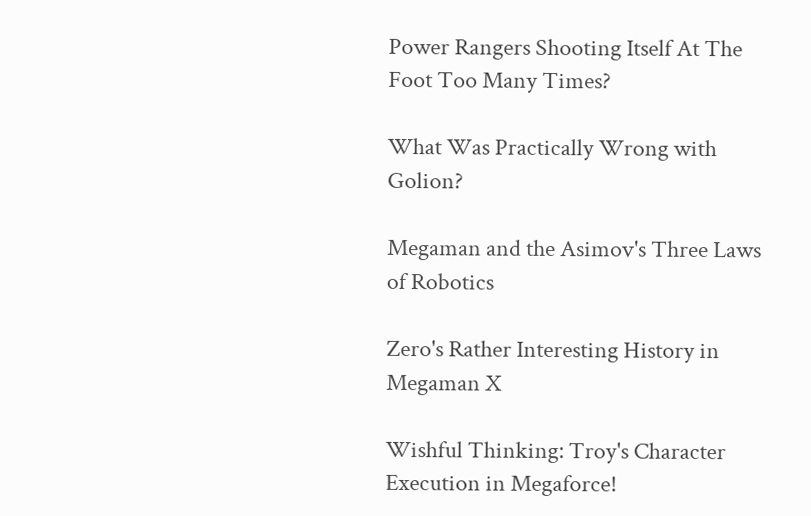Power Rangers Shooting Itself At The Foot Too Many Times?

What Was Practically Wrong with Golion?

Megaman and the Asimov's Three Laws of Robotics

Zero's Rather Interesting History in Megaman X

Wishful Thinking: Troy's Character Execution in Megaforce!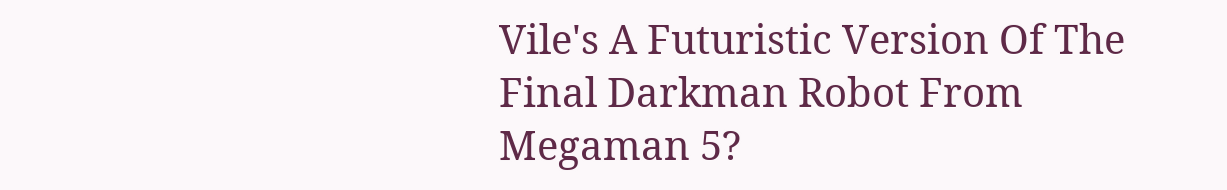Vile's A Futuristic Version Of The Final Darkman Robot From Megaman 5?